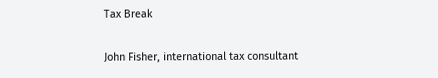Tax Break

John Fisher, international tax consultant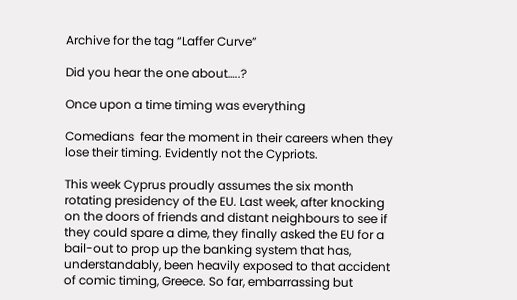Archive for the tag “Laffer Curve”

Did you hear the one about…..?

Once upon a time timing was everything

Comedians  fear the moment in their careers when they lose their timing. Evidently not the Cypriots.

This week Cyprus proudly assumes the six month rotating presidency of the EU. Last week, after knocking on the doors of friends and distant neighbours to see if they could spare a dime, they finally asked the EU for a bail-out to prop up the banking system that has, understandably, been heavily exposed to that accident of comic timing, Greece. So far, embarrassing but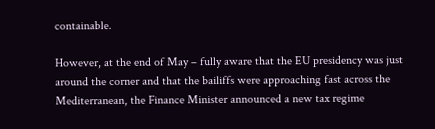containable.

However, at the end of May – fully aware that the EU presidency was just around the corner and that the bailiffs were approaching fast across the Mediterranean, the Finance Minister announced a new tax regime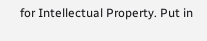for Intellectual Property. Put in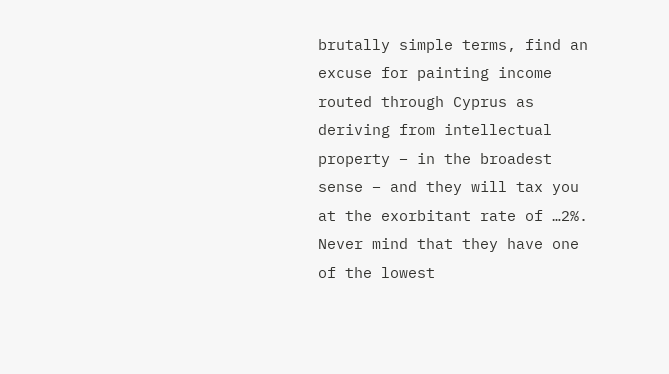brutally simple terms, find an excuse for painting income routed through Cyprus as deriving from intellectual property – in the broadest sense – and they will tax you at the exorbitant rate of …2%. Never mind that they have one of the lowest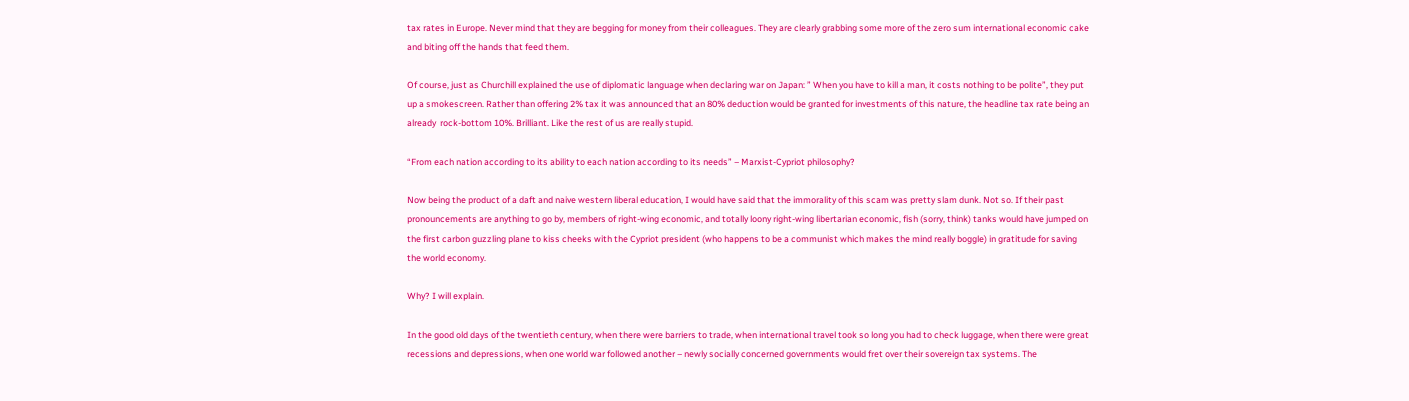tax rates in Europe. Never mind that they are begging for money from their colleagues. They are clearly grabbing some more of the zero sum international economic cake and biting off the hands that feed them.

Of course, just as Churchill explained the use of diplomatic language when declaring war on Japan: ” When you have to kill a man, it costs nothing to be polite”, they put up a smokescreen. Rather than offering 2% tax it was announced that an 80% deduction would be granted for investments of this nature, the headline tax rate being an already  rock-bottom 10%. Brilliant. Like the rest of us are really stupid.

“From each nation according to its ability to each nation according to its needs” – Marxist-Cypriot philosophy?

Now being the product of a daft and naive western liberal education, I would have said that the immorality of this scam was pretty slam dunk. Not so. If their past pronouncements are anything to go by, members of right-wing economic, and totally loony right-wing libertarian economic, fish (sorry, think) tanks would have jumped on the first carbon guzzling plane to kiss cheeks with the Cypriot president (who happens to be a communist which makes the mind really boggle) in gratitude for saving the world economy.

Why? I will explain.

In the good old days of the twentieth century, when there were barriers to trade, when international travel took so long you had to check luggage, when there were great recessions and depressions, when one world war followed another – newly socially concerned governments would fret over their sovereign tax systems. The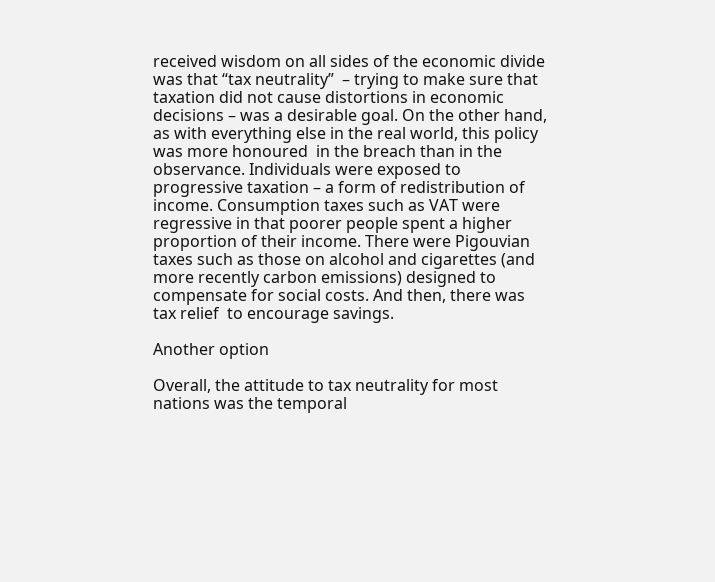received wisdom on all sides of the economic divide was that “tax neutrality”  – trying to make sure that taxation did not cause distortions in economic decisions – was a desirable goal. On the other hand, as with everything else in the real world, this policy was more honoured  in the breach than in the observance. Individuals were exposed to progressive taxation – a form of redistribution of income. Consumption taxes such as VAT were regressive in that poorer people spent a higher proportion of their income. There were Pigouvian taxes such as those on alcohol and cigarettes (and more recently carbon emissions) designed to compensate for social costs. And then, there was tax relief  to encourage savings.

Another option

Overall, the attitude to tax neutrality for most nations was the temporal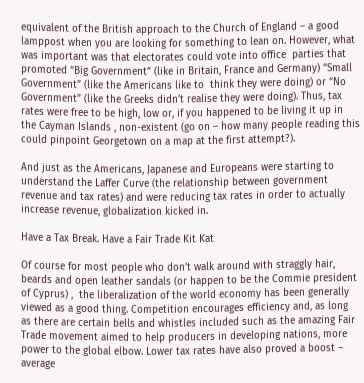equivalent of the British approach to the Church of England – a good lamppost when you are looking for something to lean on. However, what was important was that electorates could vote into office  parties that promoted “Big Government” (like in Britain, France and Germany) “Small Government” (like the Americans like to  think they were doing) or “No Government” (like the Greeks didn’t realise they were doing). Thus, tax rates were free to be high, low or, if you happened to be living it up in the Cayman Islands , non-existent (go on – how many people reading this could pinpoint Georgetown on a map at the first attempt?).

And just as the Americans, Japanese and Europeans were starting to understand the Laffer Curve (the relationship between government revenue and tax rates) and were reducing tax rates in order to actually increase revenue, globalization kicked in.

Have a Tax Break. Have a Fair Trade Kit Kat

Of course for most people who don’t walk around with straggly hair, beards and open leather sandals (or happen to be the Commie president of Cyprus) ,  the liberalization of the world economy has been generally viewed as a good thing. Competition encourages efficiency and, as long as there are certain bells and whistles included such as the amazing Fair Trade movement aimed to help producers in developing nations, more power to the global elbow. Lower tax rates have also proved a boost – average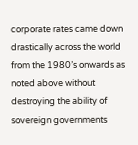corporate rates came down drastically across the world from the 1980’s onwards as noted above without destroying the ability of sovereign governments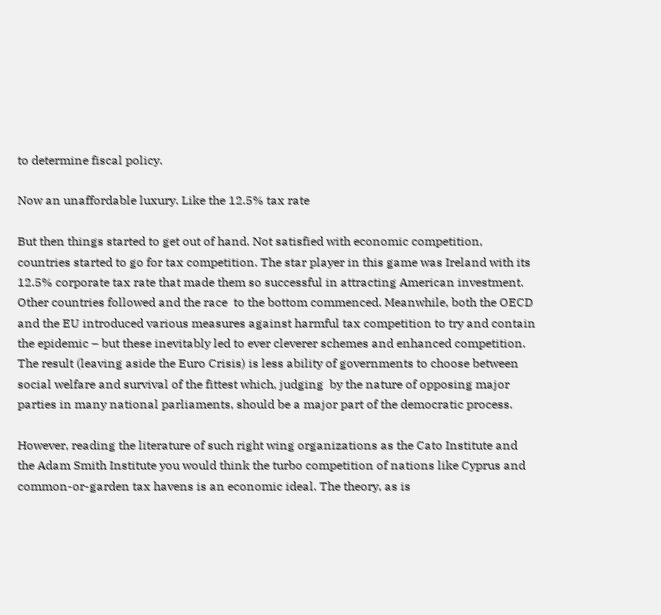to determine fiscal policy.

Now an unaffordable luxury. Like the 12.5% tax rate

But then things started to get out of hand. Not satisfied with economic competition, countries started to go for tax competition. The star player in this game was Ireland with its 12.5% corporate tax rate that made them so successful in attracting American investment. Other countries followed and the race  to the bottom commenced. Meanwhile, both the OECD and the EU introduced various measures against harmful tax competition to try and contain the epidemic – but these inevitably led to ever cleverer schemes and enhanced competition. The result (leaving aside the Euro Crisis) is less ability of governments to choose between social welfare and survival of the fittest which, judging  by the nature of opposing major parties in many national parliaments, should be a major part of the democratic process.

However, reading the literature of such right wing organizations as the Cato Institute and the Adam Smith Institute you would think the turbo competition of nations like Cyprus and common-or-garden tax havens is an economic ideal. The theory, as is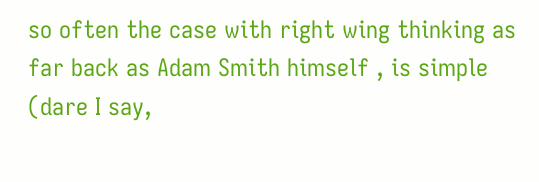so often the case with right wing thinking as far back as Adam Smith himself , is simple (dare I say,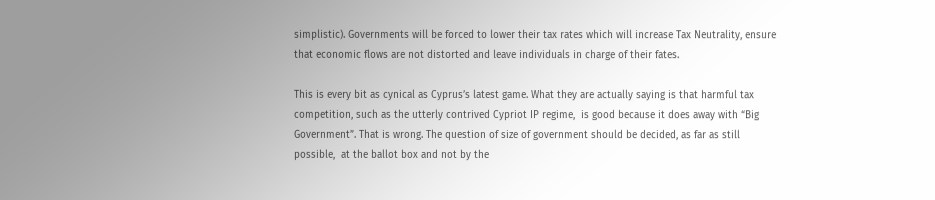simplistic). Governments will be forced to lower their tax rates which will increase Tax Neutrality, ensure that economic flows are not distorted and leave individuals in charge of their fates.

This is every bit as cynical as Cyprus’s latest game. What they are actually saying is that harmful tax competition, such as the utterly contrived Cypriot IP regime,  is good because it does away with “Big Government”. That is wrong. The question of size of government should be decided, as far as still possible,  at the ballot box and not by the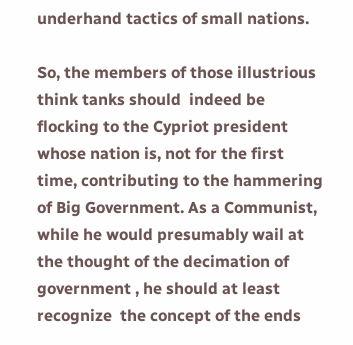underhand tactics of small nations.

So, the members of those illustrious think tanks should  indeed be flocking to the Cypriot president whose nation is, not for the first time, contributing to the hammering of Big Government. As a Communist, while he would presumably wail at the thought of the decimation of government , he should at least recognize  the concept of the ends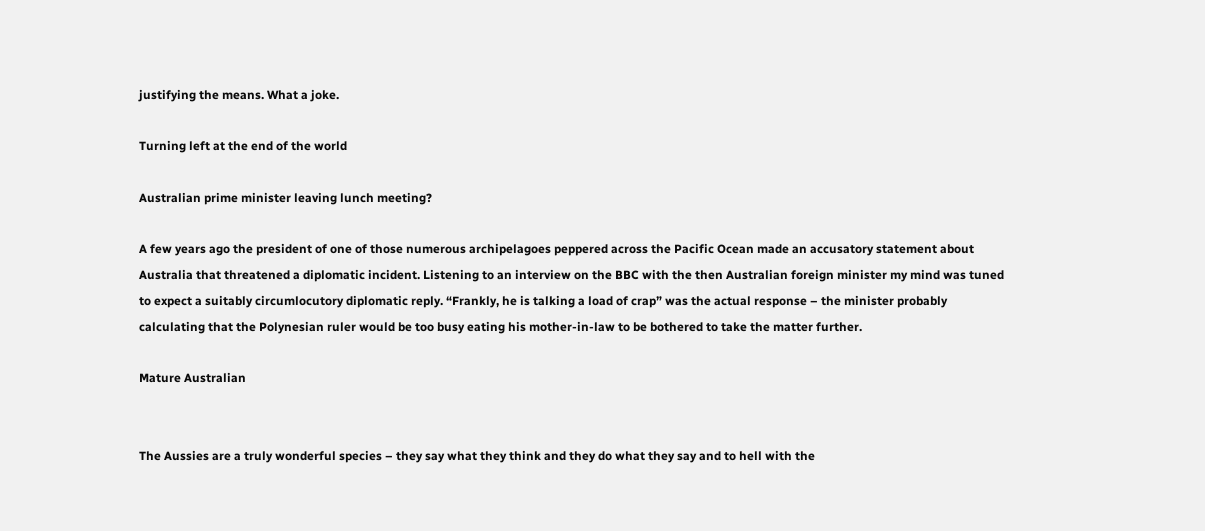justifying the means. What a joke.

Turning left at the end of the world

Australian prime minister leaving lunch meeting?

A few years ago the president of one of those numerous archipelagoes peppered across the Pacific Ocean made an accusatory statement about Australia that threatened a diplomatic incident. Listening to an interview on the BBC with the then Australian foreign minister my mind was tuned to expect a suitably circumlocutory diplomatic reply. “Frankly, he is talking a load of crap” was the actual response – the minister probably calculating that the Polynesian ruler would be too busy eating his mother-in-law to be bothered to take the matter further.

Mature Australian


The Aussies are a truly wonderful species – they say what they think and they do what they say and to hell with the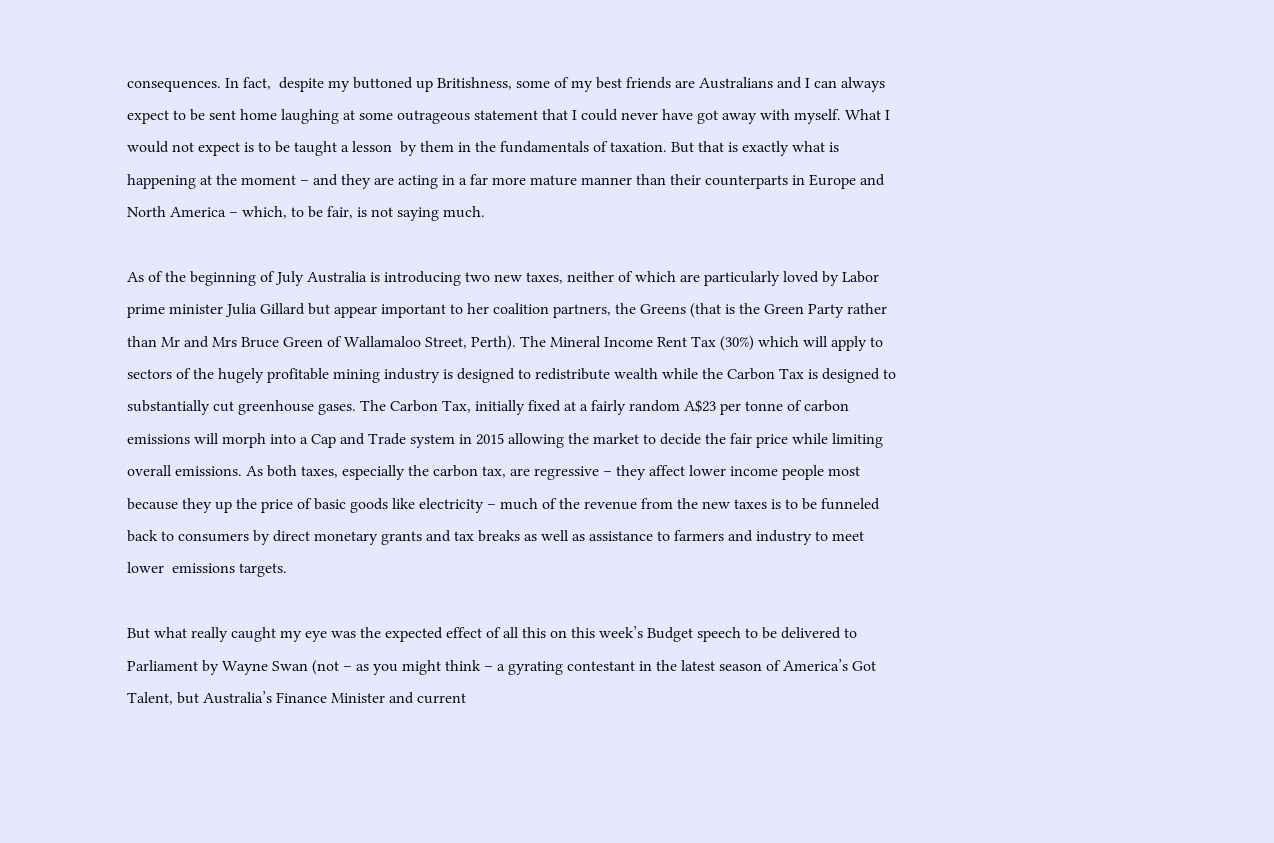consequences. In fact,  despite my buttoned up Britishness, some of my best friends are Australians and I can always expect to be sent home laughing at some outrageous statement that I could never have got away with myself. What I would not expect is to be taught a lesson  by them in the fundamentals of taxation. But that is exactly what is happening at the moment – and they are acting in a far more mature manner than their counterparts in Europe and North America – which, to be fair, is not saying much.

As of the beginning of July Australia is introducing two new taxes, neither of which are particularly loved by Labor prime minister Julia Gillard but appear important to her coalition partners, the Greens (that is the Green Party rather than Mr and Mrs Bruce Green of Wallamaloo Street, Perth). The Mineral Income Rent Tax (30%) which will apply to sectors of the hugely profitable mining industry is designed to redistribute wealth while the Carbon Tax is designed to substantially cut greenhouse gases. The Carbon Tax, initially fixed at a fairly random A$23 per tonne of carbon emissions will morph into a Cap and Trade system in 2015 allowing the market to decide the fair price while limiting overall emissions. As both taxes, especially the carbon tax, are regressive – they affect lower income people most because they up the price of basic goods like electricity – much of the revenue from the new taxes is to be funneled back to consumers by direct monetary grants and tax breaks as well as assistance to farmers and industry to meet lower  emissions targets.

But what really caught my eye was the expected effect of all this on this week’s Budget speech to be delivered to Parliament by Wayne Swan (not – as you might think – a gyrating contestant in the latest season of America’s Got Talent, but Australia’s Finance Minister and current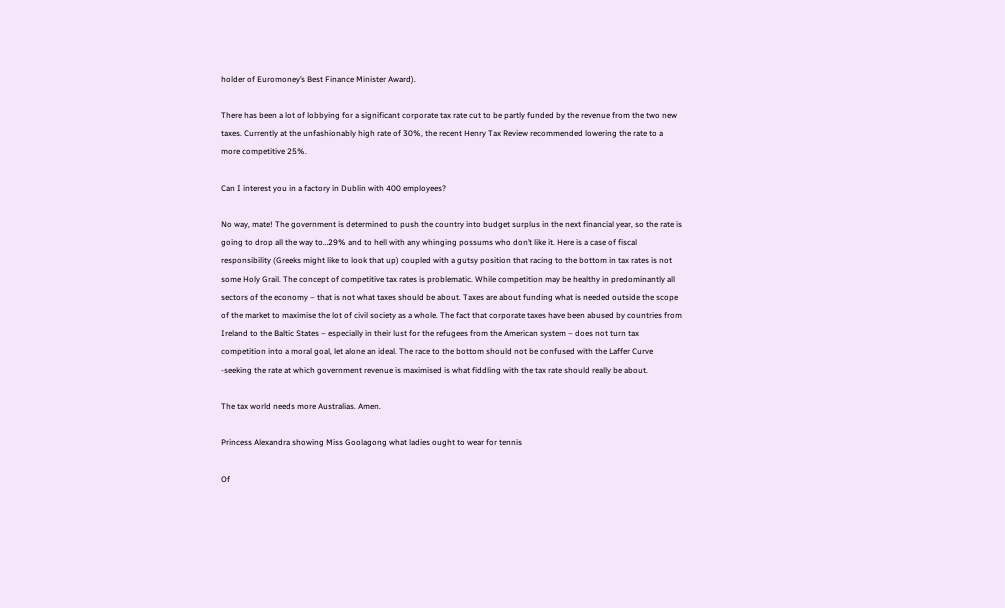holder of Euromoney’s Best Finance Minister Award).

There has been a lot of lobbying for a significant corporate tax rate cut to be partly funded by the revenue from the two new taxes. Currently at the unfashionably high rate of 30%, the recent Henry Tax Review recommended lowering the rate to a more competitive 25%.

Can I interest you in a factory in Dublin with 400 employees?

No way, mate! The government is determined to push the country into budget surplus in the next financial year, so the rate is going to drop all the way to…29% and to hell with any whinging possums who don’t like it. Here is a case of fiscal responsibility (Greeks might like to look that up) coupled with a gutsy position that racing to the bottom in tax rates is not some Holy Grail. The concept of competitive tax rates is problematic. While competition may be healthy in predominantly all sectors of the economy – that is not what taxes should be about. Taxes are about funding what is needed outside the scope of the market to maximise the lot of civil society as a whole. The fact that corporate taxes have been abused by countries from Ireland to the Baltic States – especially in their lust for the refugees from the American system – does not turn tax competition into a moral goal, let alone an ideal. The race to the bottom should not be confused with the Laffer Curve -seeking the rate at which government revenue is maximised is what fiddling with the tax rate should really be about.

The tax world needs more Australias. Amen.

Princess Alexandra showing Miss Goolagong what ladies ought to wear for tennis

Of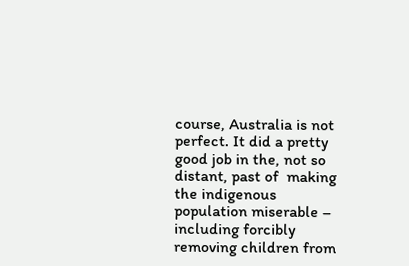course, Australia is not perfect. It did a pretty good job in the, not so distant, past of  making the indigenous population miserable – including forcibly removing children from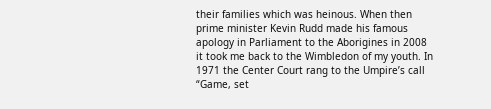their families which was heinous. When then prime minister Kevin Rudd made his famous apology in Parliament to the Aborigines in 2008 it took me back to the Wimbledon of my youth. In 1971 the Center Court rang to the Umpire’s call “Game, set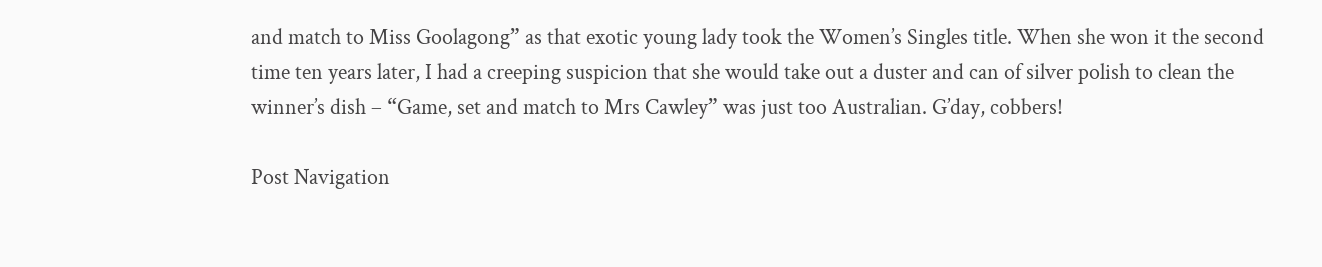and match to Miss Goolagong” as that exotic young lady took the Women’s Singles title. When she won it the second time ten years later, I had a creeping suspicion that she would take out a duster and can of silver polish to clean the winner’s dish – “Game, set and match to Mrs Cawley” was just too Australian. G’day, cobbers!

Post Navigation